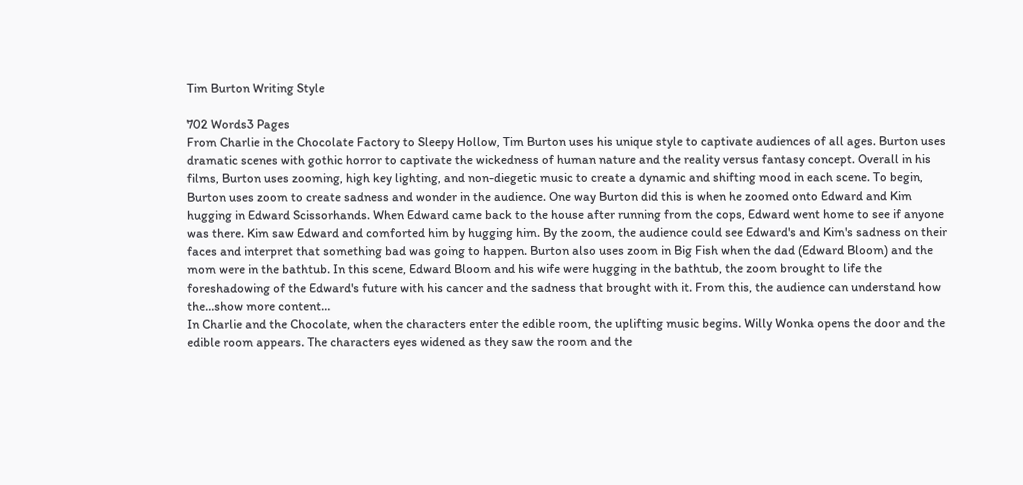Tim Burton Writing Style

702 Words3 Pages
From Charlie in the Chocolate Factory to Sleepy Hollow, Tim Burton uses his unique style to captivate audiences of all ages. Burton uses dramatic scenes with gothic horror to captivate the wickedness of human nature and the reality versus fantasy concept. Overall in his films, Burton uses zooming, high key lighting, and non-diegetic music to create a dynamic and shifting mood in each scene. To begin, Burton uses zoom to create sadness and wonder in the audience. One way Burton did this is when he zoomed onto Edward and Kim hugging in Edward Scissorhands. When Edward came back to the house after running from the cops, Edward went home to see if anyone was there. Kim saw Edward and comforted him by hugging him. By the zoom, the audience could see Edward's and Kim's sadness on their faces and interpret that something bad was going to happen. Burton also uses zoom in Big Fish when the dad (Edward Bloom) and the mom were in the bathtub. In this scene, Edward Bloom and his wife were hugging in the bathtub, the zoom brought to life the foreshadowing of the Edward's future with his cancer and the sadness that brought with it. From this, the audience can understand how the…show more content…
In Charlie and the Chocolate, when the characters enter the edible room, the uplifting music begins. Willy Wonka opens the door and the edible room appears. The characters eyes widened as they saw the room and the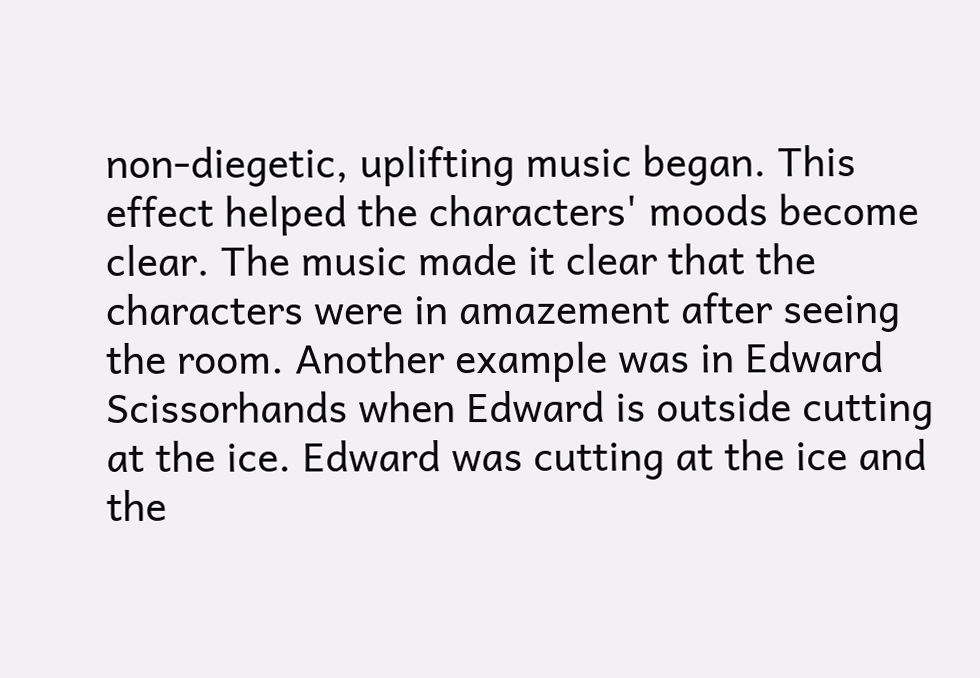non-diegetic, uplifting music began. This effect helped the characters' moods become clear. The music made it clear that the characters were in amazement after seeing the room. Another example was in Edward Scissorhands when Edward is outside cutting at the ice. Edward was cutting at the ice and the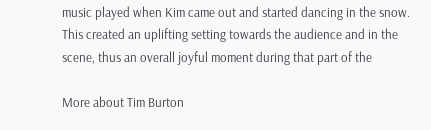music played when Kim came out and started dancing in the snow. This created an uplifting setting towards the audience and in the scene, thus an overall joyful moment during that part of the

More about Tim Burton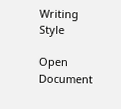Writing Style

Open Document